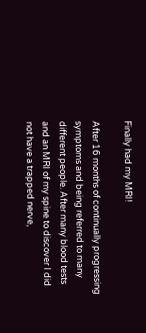Finally had my MRI!

After 16 months of continually progressing symptoms and being referred to many different people. After many blood tests and an MRI of my spine to discover I did not have a trapped nerve,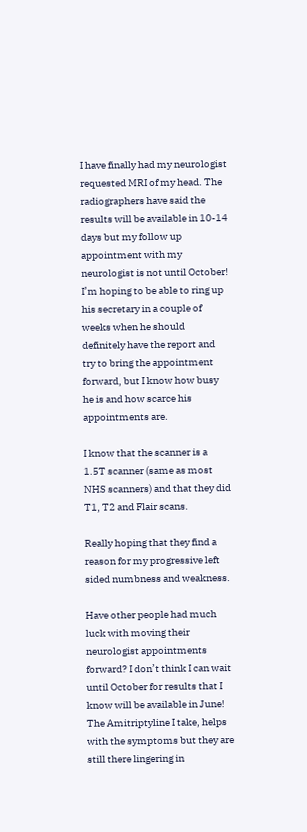I have finally had my neurologist requested MRI of my head. The radiographers have said the results will be available in 10-14 days but my follow up appointment with my neurologist is not until October! I’m hoping to be able to ring up his secretary in a couple of weeks when he should definitely have the report and try to bring the appointment forward, but I know how busy he is and how scarce his appointments are.

I know that the scanner is a 1.5T scanner (same as most NHS scanners) and that they did T1, T2 and Flair scans.

Really hoping that they find a reason for my progressive left sided numbness and weakness.

Have other people had much luck with moving their neurologist appointments forward? I don’t think I can wait until October for results that I know will be available in June! The Amitriptyline I take, helps with the symptoms but they are still there lingering in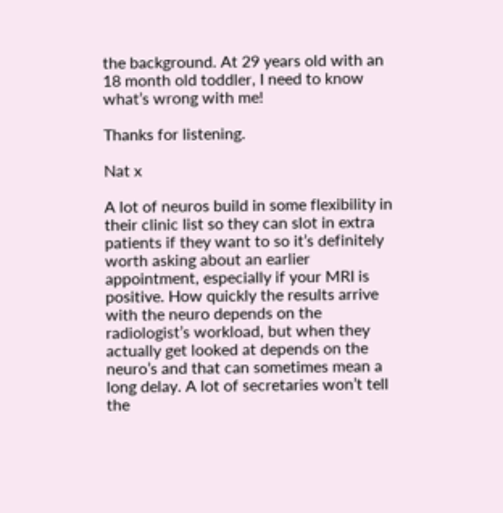the background. At 29 years old with an 18 month old toddler, I need to know what’s wrong with me!

Thanks for listening.

Nat x

A lot of neuros build in some flexibility in their clinic list so they can slot in extra patients if they want to so it’s definitely worth asking about an earlier appointment, especially if your MRI is positive. How quickly the results arrive with the neuro depends on the radiologist’s workload, but when they actually get looked at depends on the neuro’s and that can sometimes mean a long delay. A lot of secretaries won’t tell the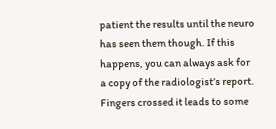patient the results until the neuro has seen them though. If this happens, you can always ask for a copy of the radiologist’s report. Fingers crossed it leads to some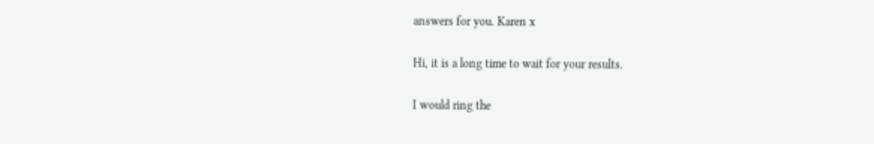answers for you. Karen x

Hi, it is a long time to wait for your results.

I would ring the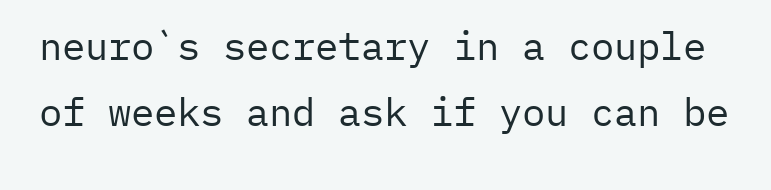neuro`s secretary in a couple of weeks and ask if you can be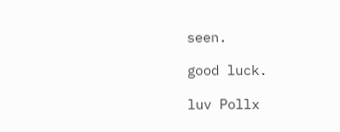seen.

good luck.

luv Pollx